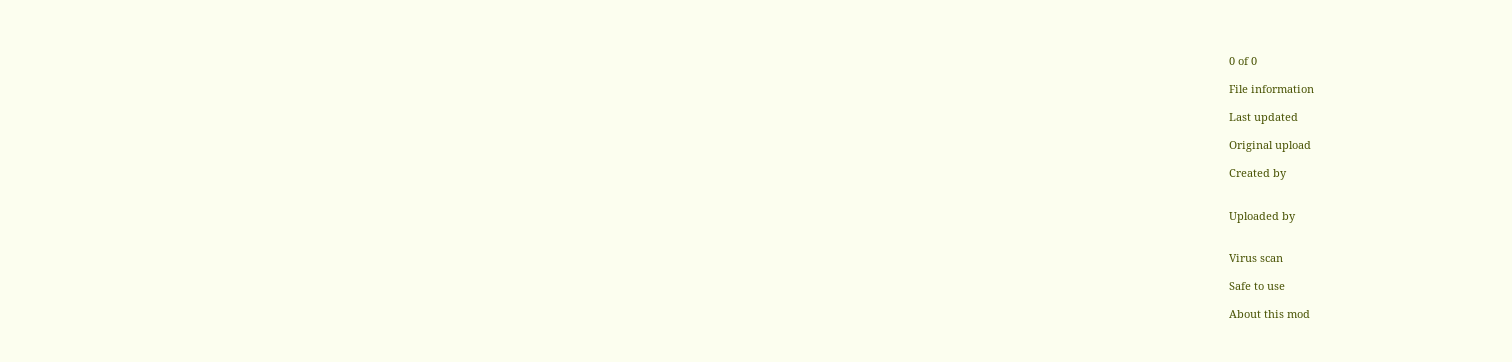0 of 0

File information

Last updated

Original upload

Created by


Uploaded by


Virus scan

Safe to use

About this mod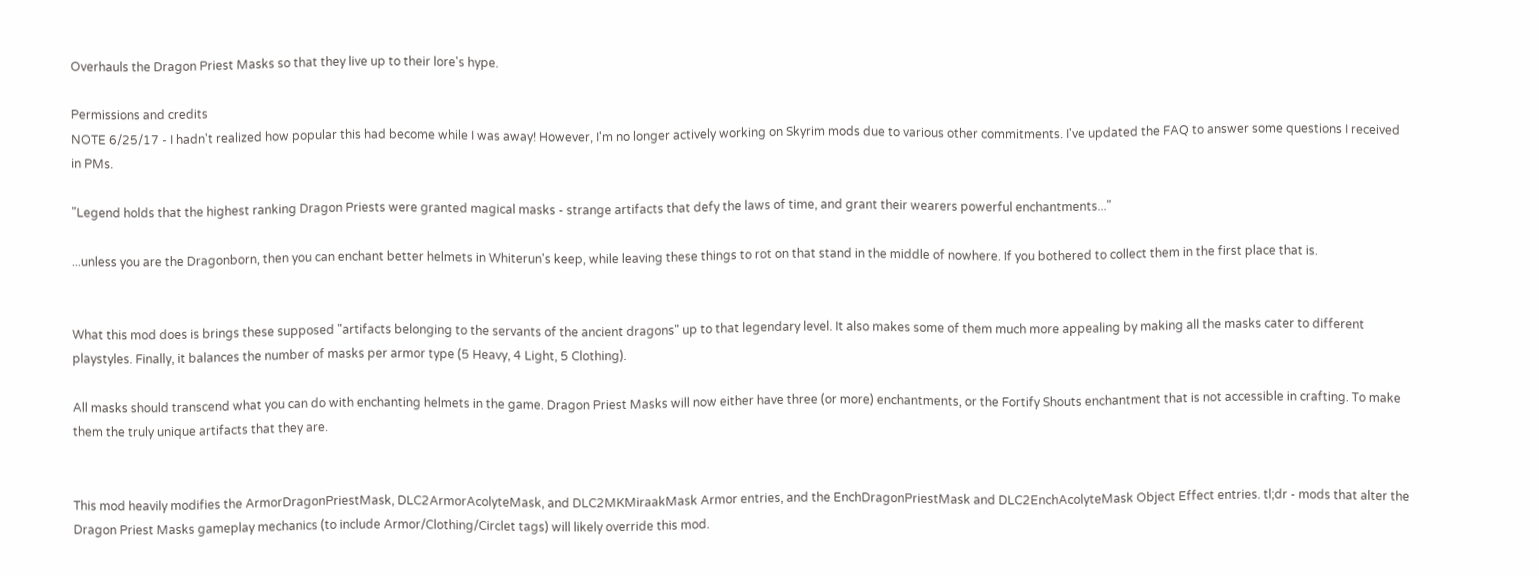Overhauls the Dragon Priest Masks so that they live up to their lore's hype.

Permissions and credits
NOTE 6/25/17 - I hadn't realized how popular this had become while I was away! However, I'm no longer actively working on Skyrim mods due to various other commitments. I've updated the FAQ to answer some questions I received in PMs.

"Legend holds that the highest ranking Dragon Priests were granted magical masks - strange artifacts that defy the laws of time, and grant their wearers powerful enchantments..."

...unless you are the Dragonborn, then you can enchant better helmets in Whiterun's keep, while leaving these things to rot on that stand in the middle of nowhere. If you bothered to collect them in the first place that is.


What this mod does is brings these supposed "artifacts belonging to the servants of the ancient dragons" up to that legendary level. It also makes some of them much more appealing by making all the masks cater to different playstyles. Finally, it balances the number of masks per armor type (5 Heavy, 4 Light, 5 Clothing).

All masks should transcend what you can do with enchanting helmets in the game. Dragon Priest Masks will now either have three (or more) enchantments, or the Fortify Shouts enchantment that is not accessible in crafting. To make them the truly unique artifacts that they are.


This mod heavily modifies the ArmorDragonPriestMask, DLC2ArmorAcolyteMask, and DLC2MKMiraakMask Armor entries, and the EnchDragonPriestMask and DLC2EnchAcolyteMask Object Effect entries. tl;dr - mods that alter the Dragon Priest Masks gameplay mechanics (to include Armor/Clothing/Circlet tags) will likely override this mod.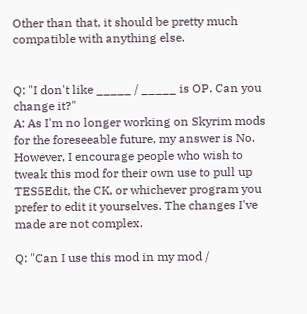Other than that, it should be pretty much compatible with anything else.


Q: "I don't like _____ / _____ is OP. Can you change it?"
A: As I'm no longer working on Skyrim mods for the foreseeable future, my answer is No. However, I encourage people who wish to tweak this mod for their own use to pull up TES5Edit, the CK, or whichever program you prefer to edit it yourselves. The changes I've made are not complex.

Q: "Can I use this mod in my mod /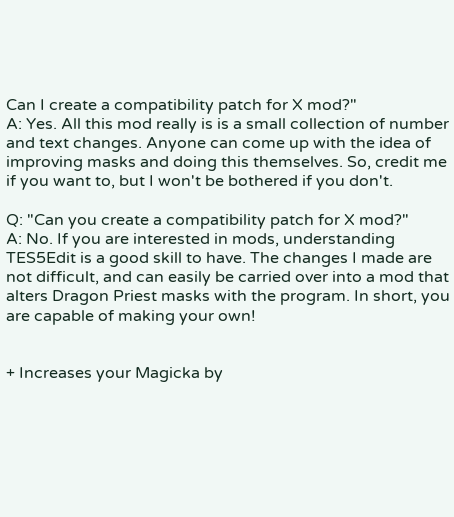Can I create a compatibility patch for X mod?"
A: Yes. All this mod really is is a small collection of number and text changes. Anyone can come up with the idea of improving masks and doing this themselves. So, credit me if you want to, but I won't be bothered if you don't.

Q: "Can you create a compatibility patch for X mod?"
A: No. If you are interested in mods, understanding TES5Edit is a good skill to have. The changes I made are not difficult, and can easily be carried over into a mod that alters Dragon Priest masks with the program. In short, you are capable of making your own!


+ Increases your Magicka by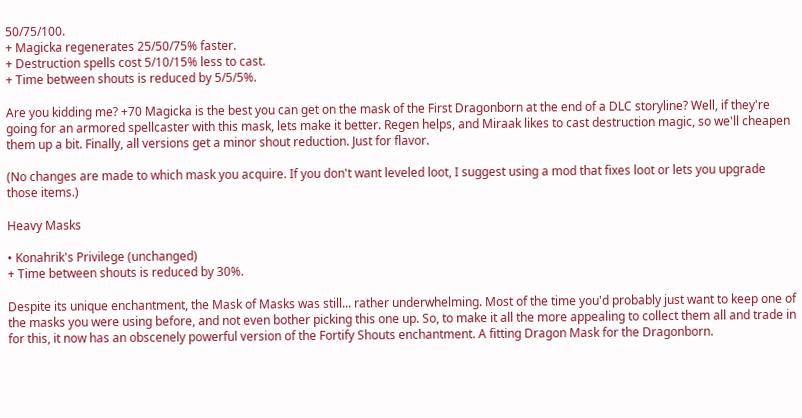50/75/100.
+ Magicka regenerates 25/50/75% faster.
+ Destruction spells cost 5/10/15% less to cast.
+ Time between shouts is reduced by 5/5/5%.

Are you kidding me? +70 Magicka is the best you can get on the mask of the First Dragonborn at the end of a DLC storyline? Well, if they're going for an armored spellcaster with this mask, lets make it better. Regen helps, and Miraak likes to cast destruction magic, so we'll cheapen them up a bit. Finally, all versions get a minor shout reduction. Just for flavor.

(No changes are made to which mask you acquire. If you don't want leveled loot, I suggest using a mod that fixes loot or lets you upgrade those items.)

Heavy Masks

• Konahrik's Privilege (unchanged)
+ Time between shouts is reduced by 30%.

Despite its unique enchantment, the Mask of Masks was still... rather underwhelming. Most of the time you'd probably just want to keep one of the masks you were using before, and not even bother picking this one up. So, to make it all the more appealing to collect them all and trade in for this, it now has an obscenely powerful version of the Fortify Shouts enchantment. A fitting Dragon Mask for the Dragonborn.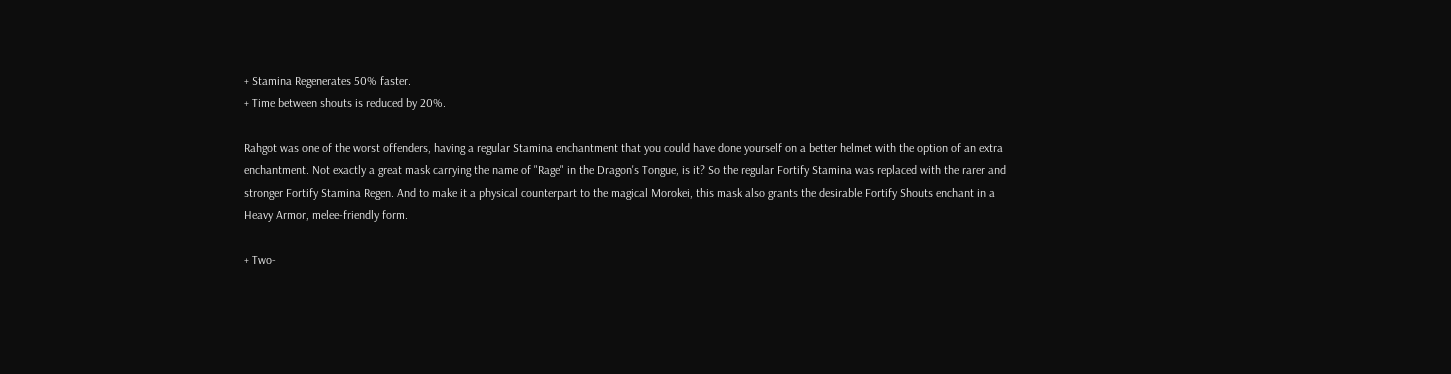+ Stamina Regenerates 50% faster.
+ Time between shouts is reduced by 20%.

Rahgot was one of the worst offenders, having a regular Stamina enchantment that you could have done yourself on a better helmet with the option of an extra enchantment. Not exactly a great mask carrying the name of "Rage" in the Dragon's Tongue, is it? So the regular Fortify Stamina was replaced with the rarer and stronger Fortify Stamina Regen. And to make it a physical counterpart to the magical Morokei, this mask also grants the desirable Fortify Shouts enchant in a Heavy Armor, melee-friendly form.

+ Two-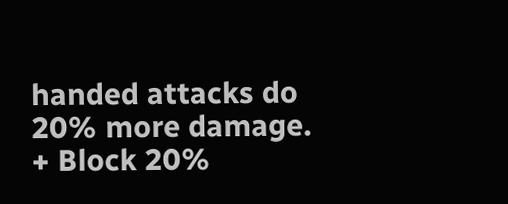handed attacks do 20% more damage.
+ Block 20%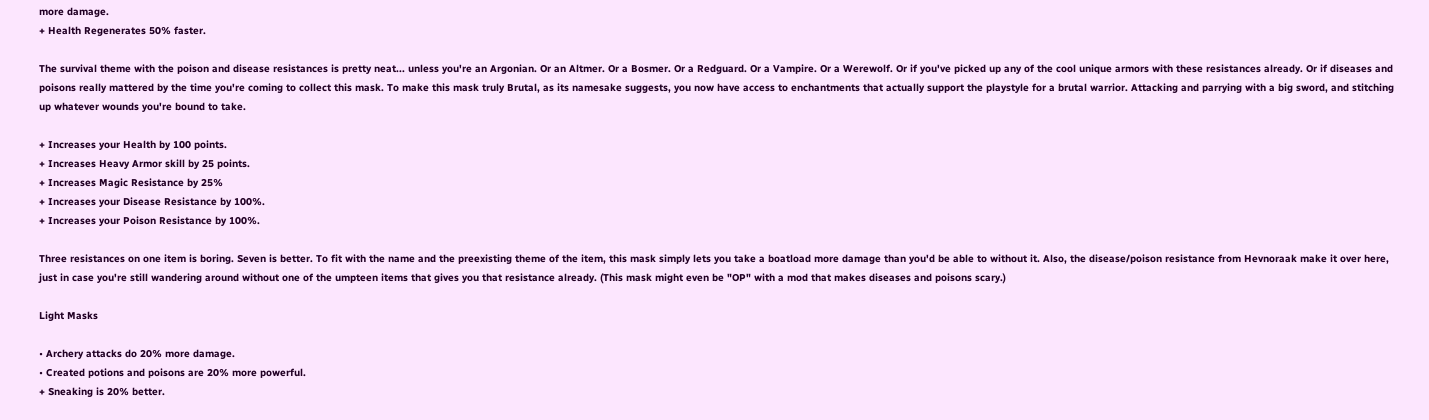more damage.
+ Health Regenerates 50% faster.

The survival theme with the poison and disease resistances is pretty neat... unless you're an Argonian. Or an Altmer. Or a Bosmer. Or a Redguard. Or a Vampire. Or a Werewolf. Or if you've picked up any of the cool unique armors with these resistances already. Or if diseases and poisons really mattered by the time you're coming to collect this mask. To make this mask truly Brutal, as its namesake suggests, you now have access to enchantments that actually support the playstyle for a brutal warrior. Attacking and parrying with a big sword, and stitching up whatever wounds you're bound to take.

+ Increases your Health by 100 points.
+ Increases Heavy Armor skill by 25 points.
+ Increases Magic Resistance by 25%
+ Increases your Disease Resistance by 100%.
+ Increases your Poison Resistance by 100%.

Three resistances on one item is boring. Seven is better. To fit with the name and the preexisting theme of the item, this mask simply lets you take a boatload more damage than you'd be able to without it. Also, the disease/poison resistance from Hevnoraak make it over here, just in case you're still wandering around without one of the umpteen items that gives you that resistance already. (This mask might even be "OP" with a mod that makes diseases and poisons scary.)

Light Masks

• Archery attacks do 20% more damage.
• Created potions and poisons are 20% more powerful.
+ Sneaking is 20% better.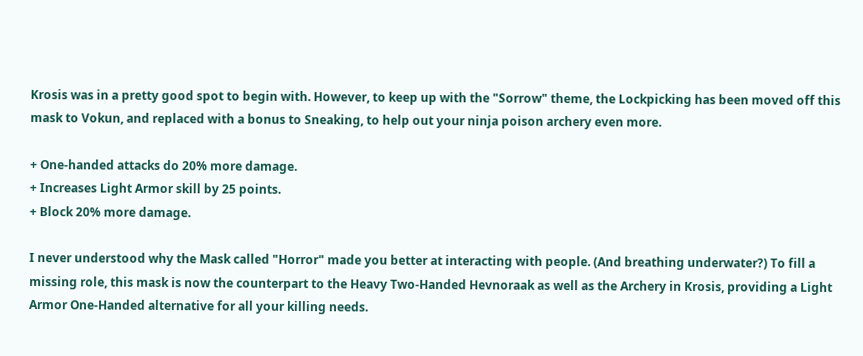Krosis was in a pretty good spot to begin with. However, to keep up with the "Sorrow" theme, the Lockpicking has been moved off this mask to Vokun, and replaced with a bonus to Sneaking, to help out your ninja poison archery even more.

+ One-handed attacks do 20% more damage.
+ Increases Light Armor skill by 25 points.
+ Block 20% more damage.

I never understood why the Mask called "Horror" made you better at interacting with people. (And breathing underwater?) To fill a missing role, this mask is now the counterpart to the Heavy Two-Handed Hevnoraak as well as the Archery in Krosis, providing a Light Armor One-Handed alternative for all your killing needs.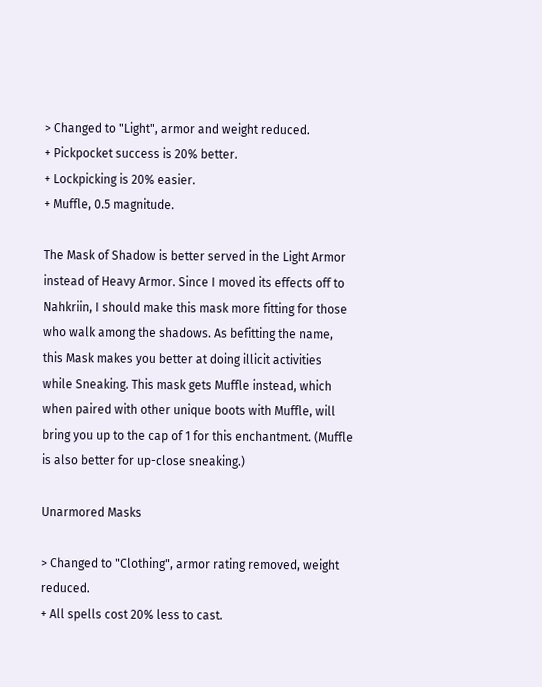> Changed to "Light", armor and weight reduced.
+ Pickpocket success is 20% better.
+ Lockpicking is 20% easier.
+ Muffle, 0.5 magnitude.

The Mask of Shadow is better served in the Light Armor instead of Heavy Armor. Since I moved its effects off to Nahkriin, I should make this mask more fitting for those who walk among the shadows. As befitting the name, this Mask makes you better at doing illicit activities while Sneaking. This mask gets Muffle instead, which when paired with other unique boots with Muffle, will bring you up to the cap of 1 for this enchantment. (Muffle is also better for up-close sneaking.)

Unarmored Masks

> Changed to "Clothing", armor rating removed, weight reduced.
+ All spells cost 20% less to cast.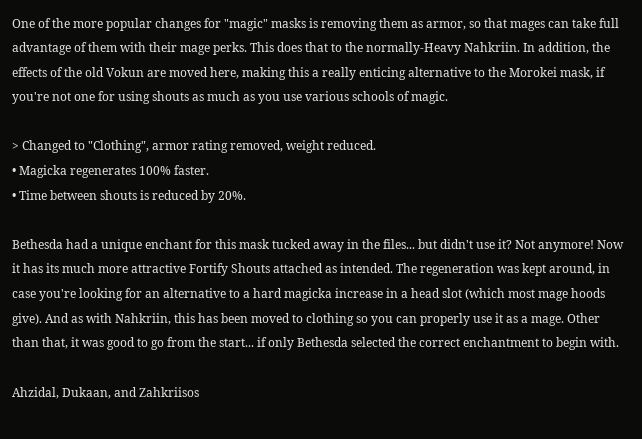One of the more popular changes for "magic" masks is removing them as armor, so that mages can take full advantage of them with their mage perks. This does that to the normally-Heavy Nahkriin. In addition, the effects of the old Vokun are moved here, making this a really enticing alternative to the Morokei mask, if you're not one for using shouts as much as you use various schools of magic.

> Changed to "Clothing", armor rating removed, weight reduced.
• Magicka regenerates 100% faster.
• Time between shouts is reduced by 20%.

Bethesda had a unique enchant for this mask tucked away in the files... but didn't use it? Not anymore! Now it has its much more attractive Fortify Shouts attached as intended. The regeneration was kept around, in case you're looking for an alternative to a hard magicka increase in a head slot (which most mage hoods give). And as with Nahkriin, this has been moved to clothing so you can properly use it as a mage. Other than that, it was good to go from the start... if only Bethesda selected the correct enchantment to begin with.

Ahzidal, Dukaan, and Zahkriisos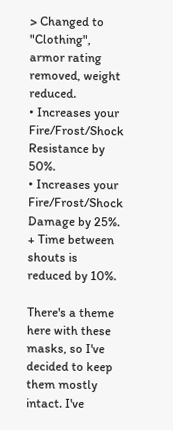> Changed to "Clothing", armor rating removed, weight reduced.
• Increases your Fire/Frost/Shock Resistance by 50%.
• Increases your Fire/Frost/Shock Damage by 25%.
+ Time between shouts is reduced by 10%.

There's a theme here with these masks, so I've decided to keep them mostly intact. I've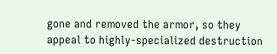gone and removed the armor, so they appeal to highly-specialized destruction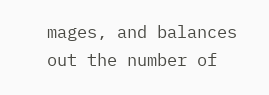mages, and balances out the number of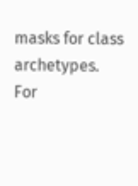masks for class archetypes. For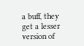a buff, they get a lesser version of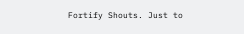Fortify Shouts. Just to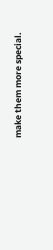make them more special.